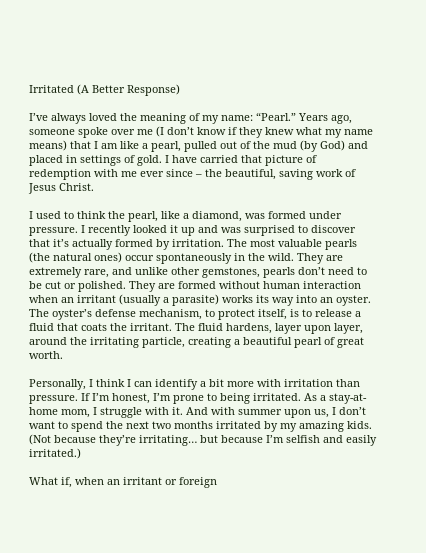Irritated (A Better Response)

I’ve always loved the meaning of my name: “Pearl.” Years ago, someone spoke over me (I don’t know if they knew what my name means) that I am like a pearl, pulled out of the mud (by God) and placed in settings of gold. I have carried that picture of redemption with me ever since – the beautiful, saving work of Jesus Christ.

I used to think the pearl, like a diamond, was formed under pressure. I recently looked it up and was surprised to discover that it’s actually formed by irritation. The most valuable pearls (the natural ones) occur spontaneously in the wild. They are extremely rare, and unlike other gemstones, pearls don’t need to be cut or polished. They are formed without human interaction when an irritant (usually a parasite) works its way into an oyster. The oyster’s defense mechanism, to protect itself, is to release a fluid that coats the irritant. The fluid hardens, layer upon layer, around the irritating particle, creating a beautiful pearl of great worth.

Personally, I think I can identify a bit more with irritation than pressure. If I’m honest, I’m prone to being irritated. As a stay-at-home mom, I struggle with it. And with summer upon us, I don’t want to spend the next two months irritated by my amazing kids. (Not because they’re irritating… but because I’m selfish and easily irritated.)

What if, when an irritant or foreign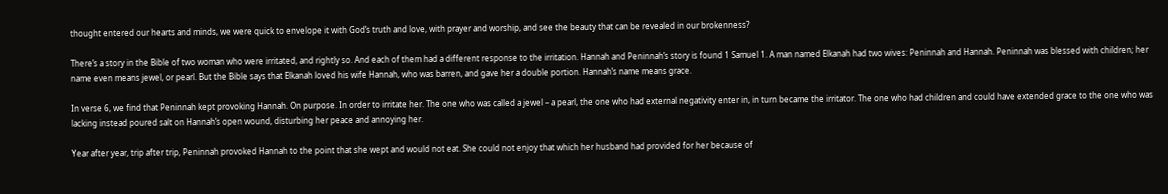thought entered our hearts and minds, we were quick to envelope it with God’s truth and love, with prayer and worship, and see the beauty that can be revealed in our brokenness?

There’s a story in the Bible of two woman who were irritated, and rightly so. And each of them had a different response to the irritation. Hannah and Peninnah’s story is found 1 Samuel 1. A man named Elkanah had two wives: Peninnah and Hannah. Peninnah was blessed with children; her name even means jewel, or pearl. But the Bible says that Elkanah loved his wife Hannah, who was barren, and gave her a double portion. Hannah’s name means grace.

In verse 6, we find that Peninnah kept provoking Hannah. On purpose. In order to irritate her. The one who was called a jewel – a pearl, the one who had external negativity enter in, in turn became the irritator. The one who had children and could have extended grace to the one who was lacking instead poured salt on Hannah’s open wound, disturbing her peace and annoying her.

Year after year, trip after trip, Peninnah provoked Hannah to the point that she wept and would not eat. She could not enjoy that which her husband had provided for her because of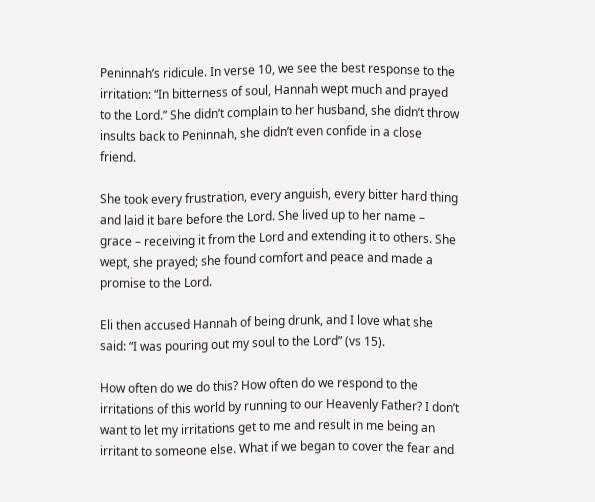Peninnah’s ridicule. In verse 10, we see the best response to the irritation: “In bitterness of soul, Hannah wept much and prayed to the Lord.” She didn’t complain to her husband, she didn’t throw insults back to Peninnah, she didn’t even confide in a close friend.

She took every frustration, every anguish, every bitter hard thing and laid it bare before the Lord. She lived up to her name – grace – receiving it from the Lord and extending it to others. She wept, she prayed; she found comfort and peace and made a promise to the Lord.

Eli then accused Hannah of being drunk, and I love what she said: “I was pouring out my soul to the Lord” (vs 15).

How often do we do this? How often do we respond to the irritations of this world by running to our Heavenly Father? I don’t want to let my irritations get to me and result in me being an irritant to someone else. What if we began to cover the fear and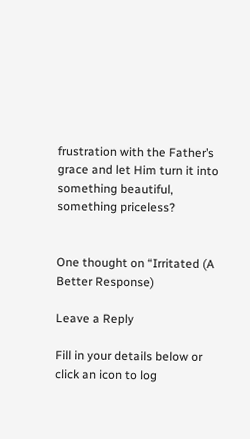frustration with the Father’s grace and let Him turn it into something beautiful, something priceless?


One thought on “Irritated (A Better Response)

Leave a Reply

Fill in your details below or click an icon to log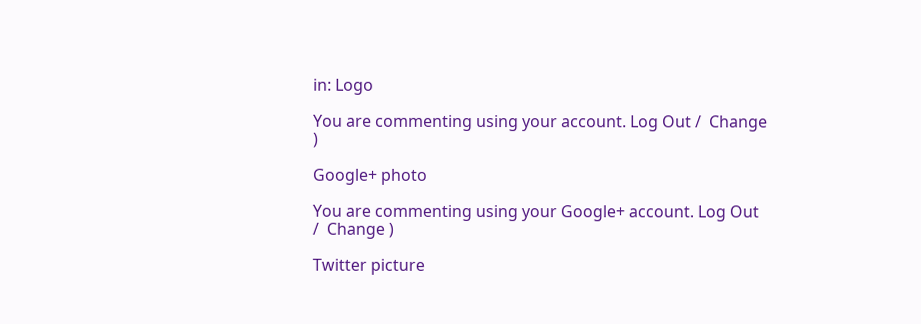in: Logo

You are commenting using your account. Log Out /  Change )

Google+ photo

You are commenting using your Google+ account. Log Out /  Change )

Twitter picture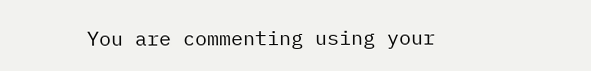You are commenting using your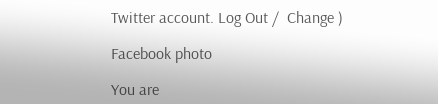Twitter account. Log Out /  Change )

Facebook photo

You are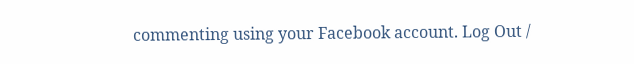commenting using your Facebook account. Log Out /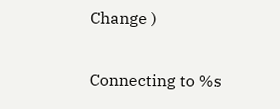Change )


Connecting to %s